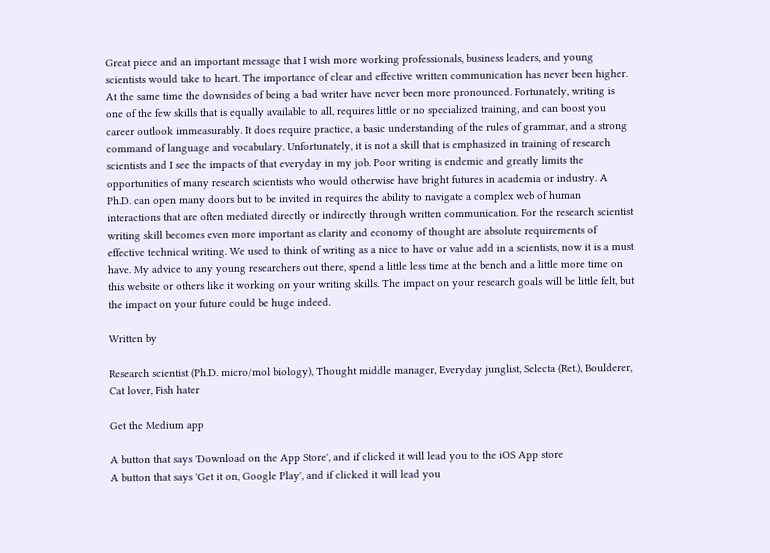Great piece and an important message that I wish more working professionals, business leaders, and young scientists would take to heart. The importance of clear and effective written communication has never been higher. At the same time the downsides of being a bad writer have never been more pronounced. Fortunately, writing is one of the few skills that is equally available to all, requires little or no specialized training, and can boost you career outlook immeasurably. It does require practice, a basic understanding of the rules of grammar, and a strong command of language and vocabulary. Unfortunately, it is not a skill that is emphasized in training of research scientists and I see the impacts of that everyday in my job. Poor writing is endemic and greatly limits the opportunities of many research scientists who would otherwise have bright futures in academia or industry. A Ph.D. can open many doors but to be invited in requires the ability to navigate a complex web of human interactions that are often mediated directly or indirectly through written communication. For the research scientist writing skill becomes even more important as clarity and economy of thought are absolute requirements of effective technical writing. We used to think of writing as a nice to have or value add in a scientists, now it is a must have. My advice to any young researchers out there, spend a little less time at the bench and a little more time on this website or others like it working on your writing skills. The impact on your research goals will be little felt, but the impact on your future could be huge indeed.

Written by

Research scientist (Ph.D. micro/mol biology), Thought middle manager, Everyday junglist, Selecta (Ret.), Boulderer, Cat lover, Fish hater

Get the Medium app

A button that says 'Download on the App Store', and if clicked it will lead you to the iOS App store
A button that says 'Get it on, Google Play', and if clicked it will lead you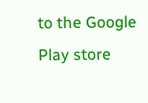to the Google Play store